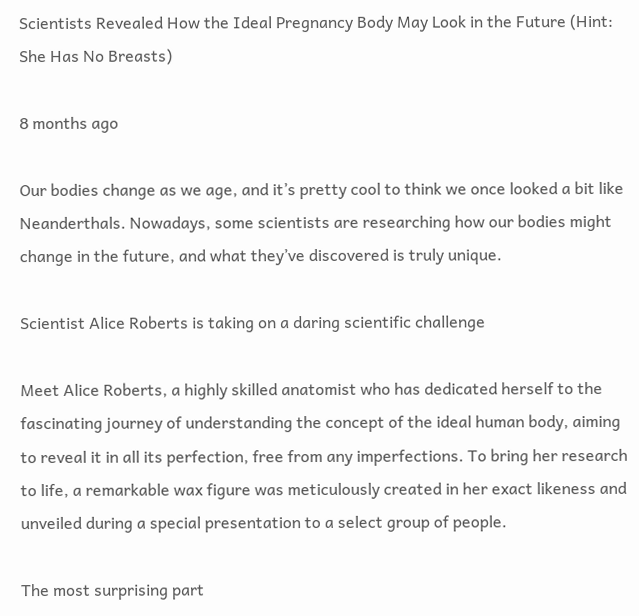Scientists Revealed How the Ideal Pregnancy Body May Look in the Future (Hint: She Has No Breasts)

8 months ago

Our bodies change as we age, and it’s pretty cool to think we once looked a bit like Neanderthals. Nowadays, some scientists are researching how our bodies might change in the future, and what they’ve discovered is truly unique.

Scientist Alice Roberts is taking on a daring scientific challenge

Meet Alice Roberts, a highly skilled anatomist who has dedicated herself to the fascinating journey of understanding the concept of the ideal human body, aiming to reveal it in all its perfection, free from any imperfections. To bring her research to life, a remarkable wax figure was meticulously created in her exact likeness and unveiled during a special presentation to a select group of people.

The most surprising part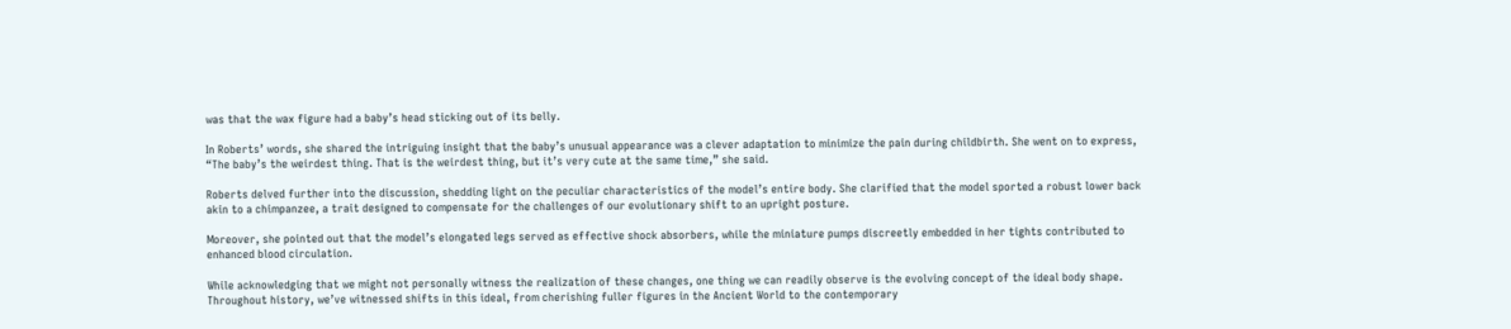was that the wax figure had a baby’s head sticking out of its belly.

In Roberts’ words, she shared the intriguing insight that the baby’s unusual appearance was a clever adaptation to minimize the pain during childbirth. She went on to express, “The baby’s the weirdest thing. That is the weirdest thing, but it’s very cute at the same time,” she said.

Roberts delved further into the discussion, shedding light on the peculiar characteristics of the model’s entire body. She clarified that the model sported a robust lower back akin to a chimpanzee, a trait designed to compensate for the challenges of our evolutionary shift to an upright posture.

Moreover, she pointed out that the model’s elongated legs served as effective shock absorbers, while the miniature pumps discreetly embedded in her tights contributed to enhanced blood circulation.

While acknowledging that we might not personally witness the realization of these changes, one thing we can readily observe is the evolving concept of the ideal body shape. Throughout history, we’ve witnessed shifts in this ideal, from cherishing fuller figures in the Ancient World to the contemporary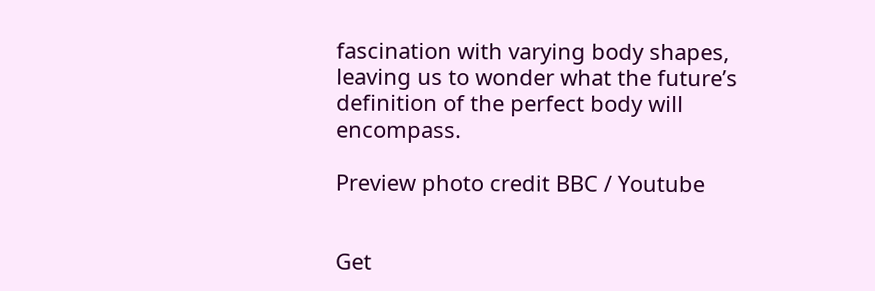fascination with varying body shapes, leaving us to wonder what the future’s definition of the perfect body will encompass.

Preview photo credit BBC / Youtube


Get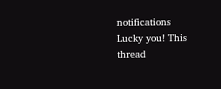notifications
Lucky you! This thread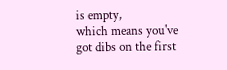is empty,
which means you've got dibs on the first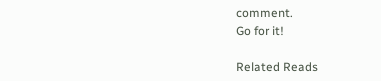comment.
Go for it!

Related Reads